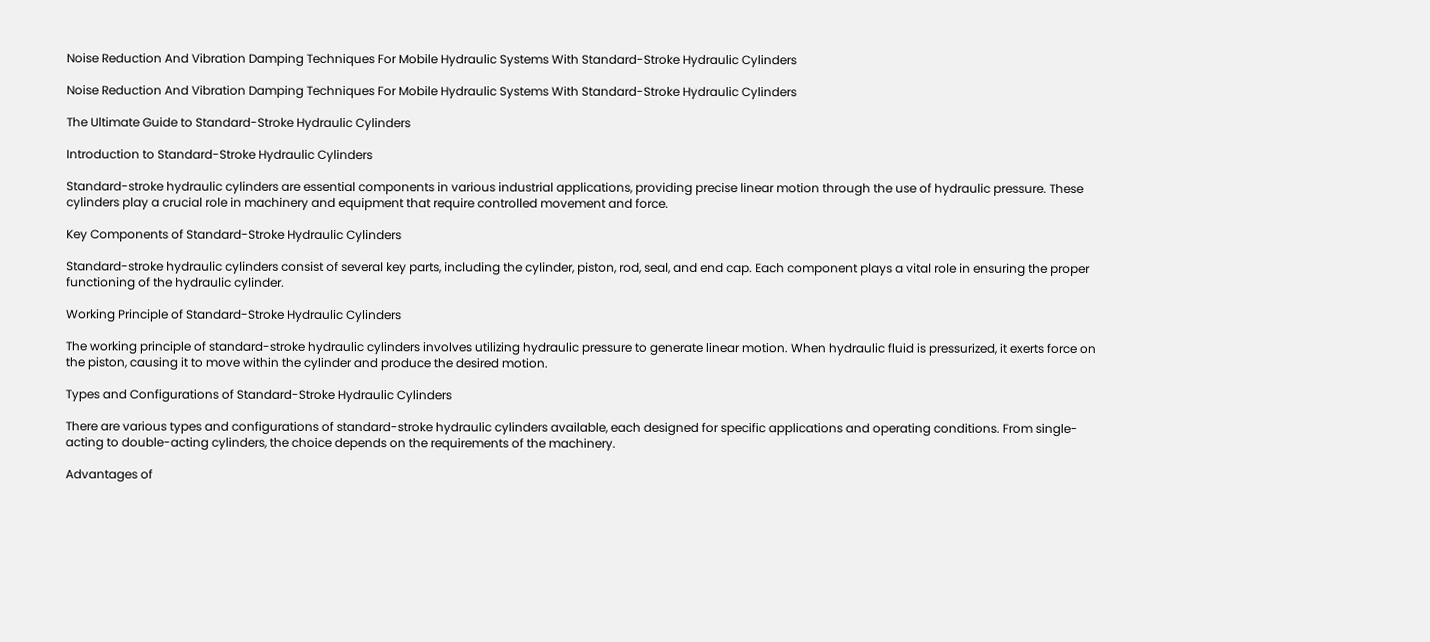Noise Reduction And Vibration Damping Techniques For Mobile Hydraulic Systems With Standard-Stroke Hydraulic Cylinders

Noise Reduction And Vibration Damping Techniques For Mobile Hydraulic Systems With Standard-Stroke Hydraulic Cylinders

The Ultimate Guide to Standard-Stroke Hydraulic Cylinders

Introduction to Standard-Stroke Hydraulic Cylinders

Standard-stroke hydraulic cylinders are essential components in various industrial applications, providing precise linear motion through the use of hydraulic pressure. These cylinders play a crucial role in machinery and equipment that require controlled movement and force.

Key Components of Standard-Stroke Hydraulic Cylinders

Standard-stroke hydraulic cylinders consist of several key parts, including the cylinder, piston, rod, seal, and end cap. Each component plays a vital role in ensuring the proper functioning of the hydraulic cylinder.

Working Principle of Standard-Stroke Hydraulic Cylinders

The working principle of standard-stroke hydraulic cylinders involves utilizing hydraulic pressure to generate linear motion. When hydraulic fluid is pressurized, it exerts force on the piston, causing it to move within the cylinder and produce the desired motion.

Types and Configurations of Standard-Stroke Hydraulic Cylinders

There are various types and configurations of standard-stroke hydraulic cylinders available, each designed for specific applications and operating conditions. From single-acting to double-acting cylinders, the choice depends on the requirements of the machinery.

Advantages of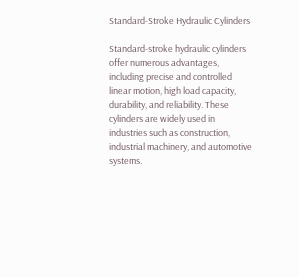Standard-Stroke Hydraulic Cylinders

Standard-stroke hydraulic cylinders offer numerous advantages, including precise and controlled linear motion, high load capacity, durability, and reliability. These cylinders are widely used in industries such as construction, industrial machinery, and automotive systems.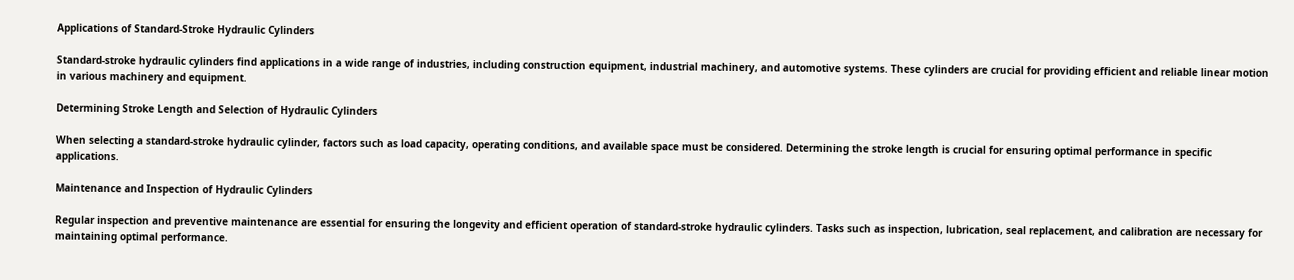Applications of Standard-Stroke Hydraulic Cylinders

Standard-stroke hydraulic cylinders find applications in a wide range of industries, including construction equipment, industrial machinery, and automotive systems. These cylinders are crucial for providing efficient and reliable linear motion in various machinery and equipment.

Determining Stroke Length and Selection of Hydraulic Cylinders

When selecting a standard-stroke hydraulic cylinder, factors such as load capacity, operating conditions, and available space must be considered. Determining the stroke length is crucial for ensuring optimal performance in specific applications.

Maintenance and Inspection of Hydraulic Cylinders

Regular inspection and preventive maintenance are essential for ensuring the longevity and efficient operation of standard-stroke hydraulic cylinders. Tasks such as inspection, lubrication, seal replacement, and calibration are necessary for maintaining optimal performance.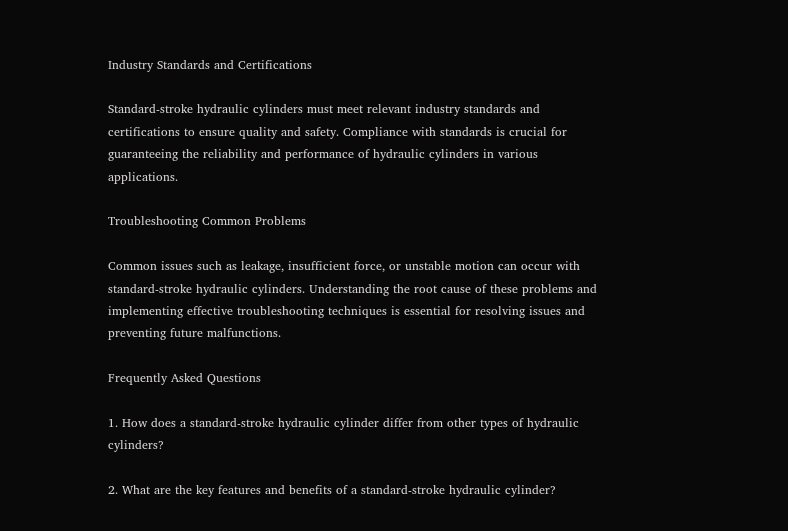Industry Standards and Certifications

Standard-stroke hydraulic cylinders must meet relevant industry standards and certifications to ensure quality and safety. Compliance with standards is crucial for guaranteeing the reliability and performance of hydraulic cylinders in various applications.

Troubleshooting Common Problems

Common issues such as leakage, insufficient force, or unstable motion can occur with standard-stroke hydraulic cylinders. Understanding the root cause of these problems and implementing effective troubleshooting techniques is essential for resolving issues and preventing future malfunctions.

Frequently Asked Questions

1. How does a standard-stroke hydraulic cylinder differ from other types of hydraulic cylinders?

2. What are the key features and benefits of a standard-stroke hydraulic cylinder?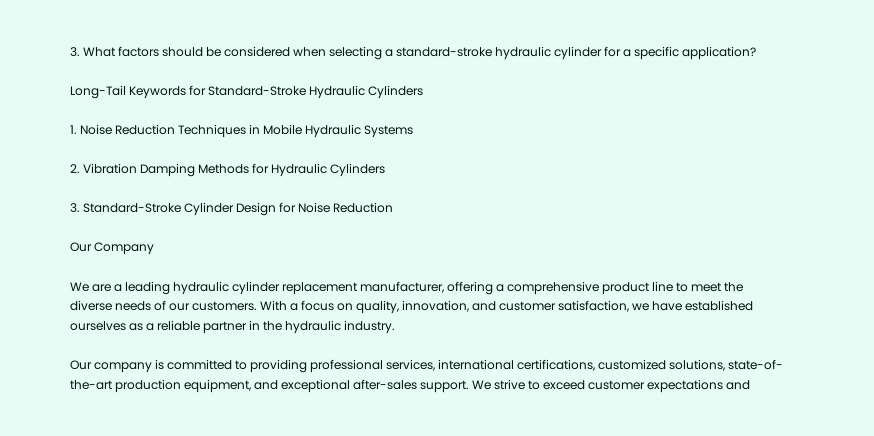3. What factors should be considered when selecting a standard-stroke hydraulic cylinder for a specific application?

Long-Tail Keywords for Standard-Stroke Hydraulic Cylinders

1. Noise Reduction Techniques in Mobile Hydraulic Systems

2. Vibration Damping Methods for Hydraulic Cylinders

3. Standard-Stroke Cylinder Design for Noise Reduction

Our Company

We are a leading hydraulic cylinder replacement manufacturer, offering a comprehensive product line to meet the diverse needs of our customers. With a focus on quality, innovation, and customer satisfaction, we have established ourselves as a reliable partner in the hydraulic industry.

Our company is committed to providing professional services, international certifications, customized solutions, state-of-the-art production equipment, and exceptional after-sales support. We strive to exceed customer expectations and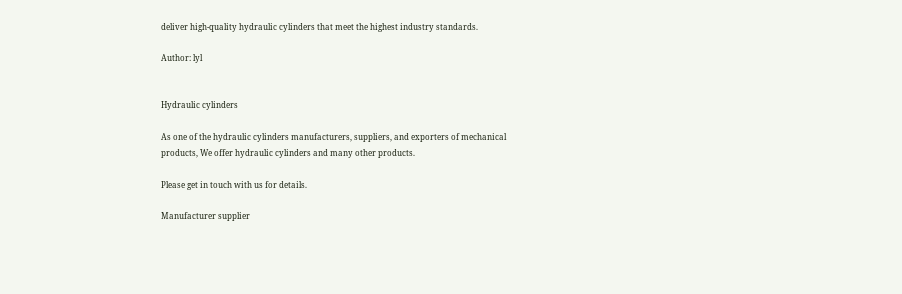deliver high-quality hydraulic cylinders that meet the highest industry standards.

Author: lyl


Hydraulic cylinders

As one of the hydraulic cylinders manufacturers, suppliers, and exporters of mechanical products, We offer hydraulic cylinders and many other products.

Please get in touch with us for details.

Manufacturer supplier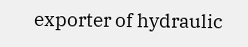exporter of hydraulic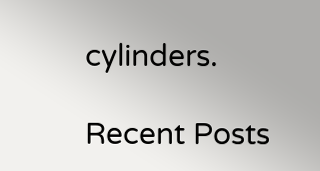cylinders.

Recent Posts